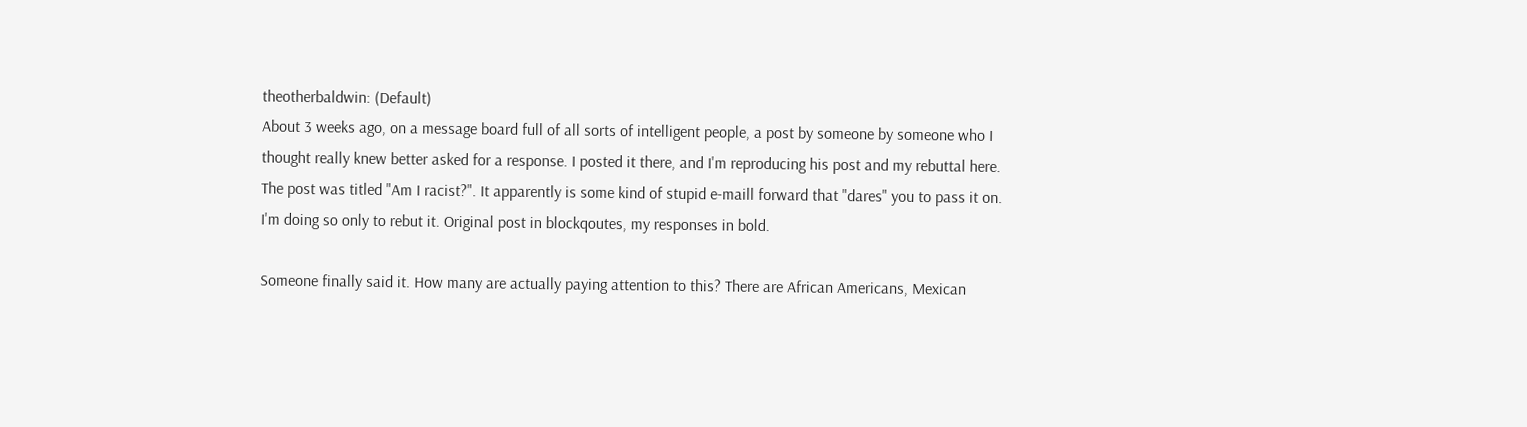theotherbaldwin: (Default)
About 3 weeks ago, on a message board full of all sorts of intelligent people, a post by someone by someone who I thought really knew better asked for a response. I posted it there, and I'm reproducing his post and my rebuttal here. The post was titled "Am I racist?". It apparently is some kind of stupid e-maill forward that "dares" you to pass it on. I'm doing so only to rebut it. Original post in blockqoutes, my responses in bold.

Someone finally said it. How many are actually paying attention to this? There are African Americans, Mexican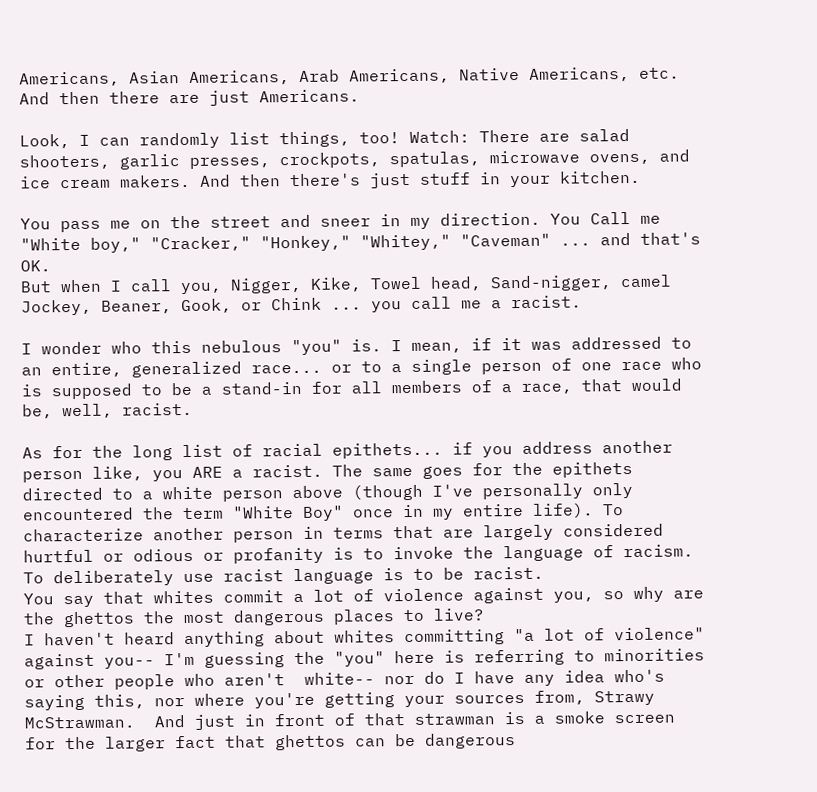Americans, Asian Americans, Arab Americans, Native Americans, etc. And then there are just Americans.

Look, I can randomly list things, too! Watch: There are salad shooters, garlic presses, crockpots, spatulas, microwave ovens, and ice cream makers. And then there's just stuff in your kitchen.

You pass me on the street and sneer in my direction. You Call me "White boy," "Cracker," "Honkey," "Whitey," "Caveman" ... and that's OK.
But when I call you, Nigger, Kike, Towel head, Sand-nigger, camel Jockey, Beaner, Gook, or Chink ... you call me a racist.

I wonder who this nebulous "you" is. I mean, if it was addressed to an entire, generalized race... or to a single person of one race who is supposed to be a stand-in for all members of a race, that would be, well, racist.

As for the long list of racial epithets... if you address another person like, you ARE a racist. The same goes for the epithets directed to a white person above (though I've personally only encountered the term "White Boy" once in my entire life). To characterize another person in terms that are largely considered hurtful or odious or profanity is to invoke the language of racism. To deliberately use racist language is to be racist.
You say that whites commit a lot of violence against you, so why are the ghettos the most dangerous places to live?
I haven't heard anything about whites committing "a lot of violence" against you-- I'm guessing the "you" here is referring to minorities or other people who aren't  white-- nor do I have any idea who's saying this, nor where you're getting your sources from, Strawy McStrawman.  And just in front of that strawman is a smoke screen for the larger fact that ghettos can be dangerous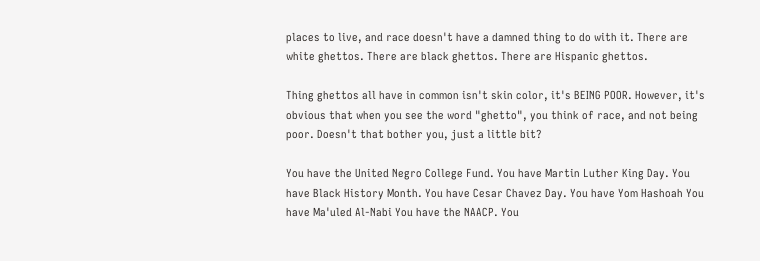places to live, and race doesn't have a damned thing to do with it. There are white ghettos. There are black ghettos. There are Hispanic ghettos.

Thing ghettos all have in common isn't skin color, it's BEING POOR. However, it's obvious that when you see the word "ghetto", you think of race, and not being poor. Doesn't that bother you, just a little bit?

You have the United Negro College Fund. You have Martin Luther King Day. You have Black History Month. You have Cesar Chavez Day. You have Yom Hashoah You have Ma'uled Al-Nabi You have the NAACP. You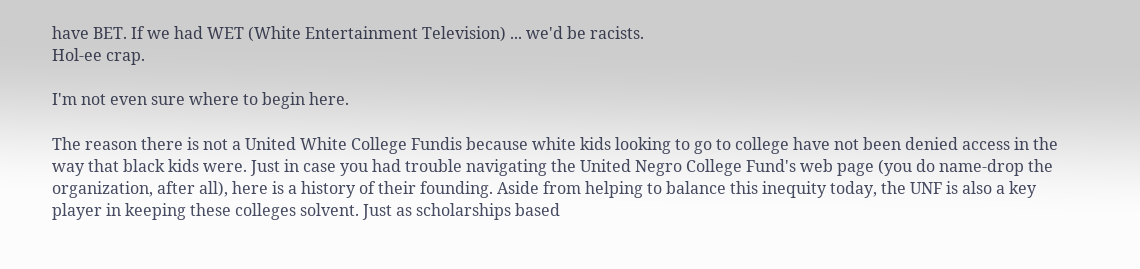have BET. If we had WET (White Entertainment Television) ... we'd be racists.
Hol-ee crap.

I'm not even sure where to begin here.

The reason there is not a United White College Fundis because white kids looking to go to college have not been denied access in the way that black kids were. Just in case you had trouble navigating the United Negro College Fund's web page (you do name-drop the organization, after all), here is a history of their founding. Aside from helping to balance this inequity today, the UNF is also a key player in keeping these colleges solvent. Just as scholarships based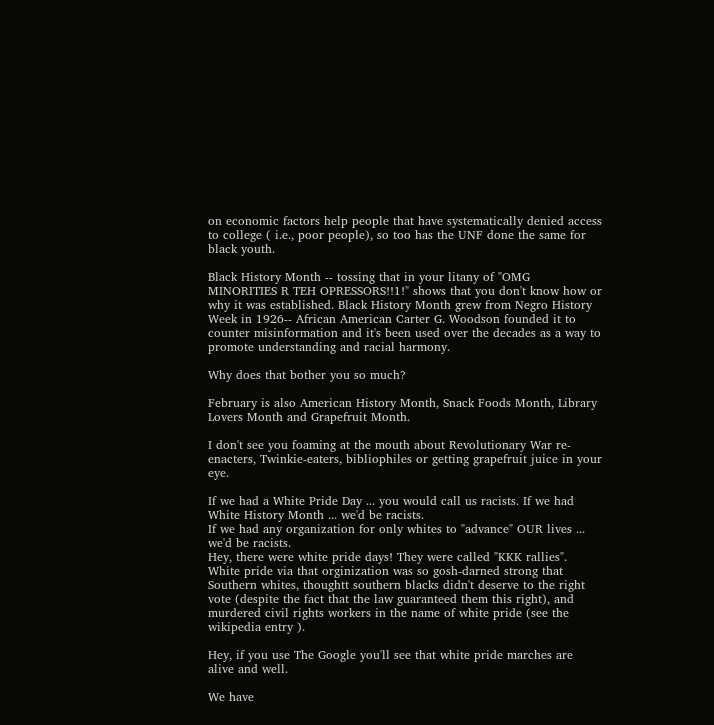on economic factors help people that have systematically denied access to college ( i.e., poor people), so too has the UNF done the same for black youth.

Black History Month -- tossing that in your litany of "OMG MINORITIES R TEH OPRESSORS!!1!" shows that you don't know how or why it was established. Black History Month grew from Negro History Week in 1926-- African American Carter G. Woodson founded it to counter misinformation and it's been used over the decades as a way to promote understanding and racial harmony.

Why does that bother you so much?

February is also American History Month, Snack Foods Month, Library Lovers Month and Grapefruit Month.

I don't see you foaming at the mouth about Revolutionary War re-enacters, Twinkie-eaters, bibliophiles or getting grapefruit juice in your eye.

If we had a White Pride Day ... you would call us racists. If we had White History Month ... we'd be racists.
If we had any organization for only whites to "advance" OUR lives ... we'd be racists.
Hey, there were white pride days! They were called "KKK rallies". White pride via that orginization was so gosh-darned strong that Southern whites, thoughtt southern blacks didn't deserve to the right vote (despite the fact that the law guaranteed them this right), and murdered civil rights workers in the name of white pride (see the wikipedia entry ).

Hey, if you use The Google you'll see that white pride marches are alive and well.

We have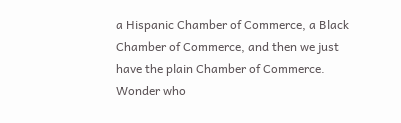a Hispanic Chamber of Commerce, a Black Chamber of Commerce, and then we just have the plain Chamber of Commerce. Wonder who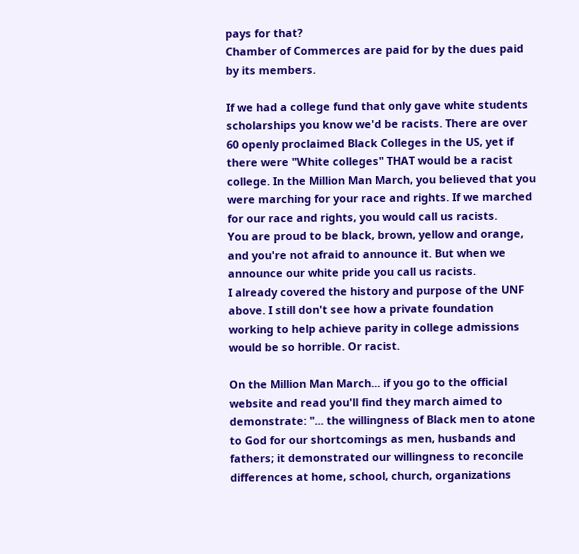pays for that?
Chamber of Commerces are paid for by the dues paid by its members.

If we had a college fund that only gave white students scholarships you know we'd be racists. There are over 60 openly proclaimed Black Colleges in the US, yet if there were "White colleges" THAT would be a racist college. In the Million Man March, you believed that you were marching for your race and rights. If we marched for our race and rights, you would call us racists.
You are proud to be black, brown, yellow and orange, and you're not afraid to announce it. But when we announce our white pride you call us racists.
I already covered the history and purpose of the UNF above. I still don't see how a private foundation working to help achieve parity in college admissions would be so horrible. Or racist.

On the Million Man March... if you go to the official website and read you'll find they march aimed to demonstrate: "... the willingness of Black men to atone to God for our shortcomings as men, husbands and fathers; it demonstrated our willingness to reconcile differences at home, school, church, organizations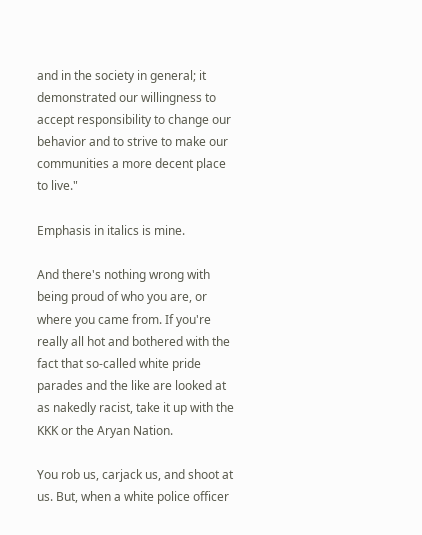and in the society in general; it demonstrated our willingness to accept responsibility to change our behavior and to strive to make our communities a more decent place to live."

Emphasis in italics is mine.

And there's nothing wrong with being proud of who you are, or where you came from. If you're really all hot and bothered with the fact that so-called white pride parades and the like are looked at as nakedly racist, take it up with the KKK or the Aryan Nation.

You rob us, carjack us, and shoot at us. But, when a white police officer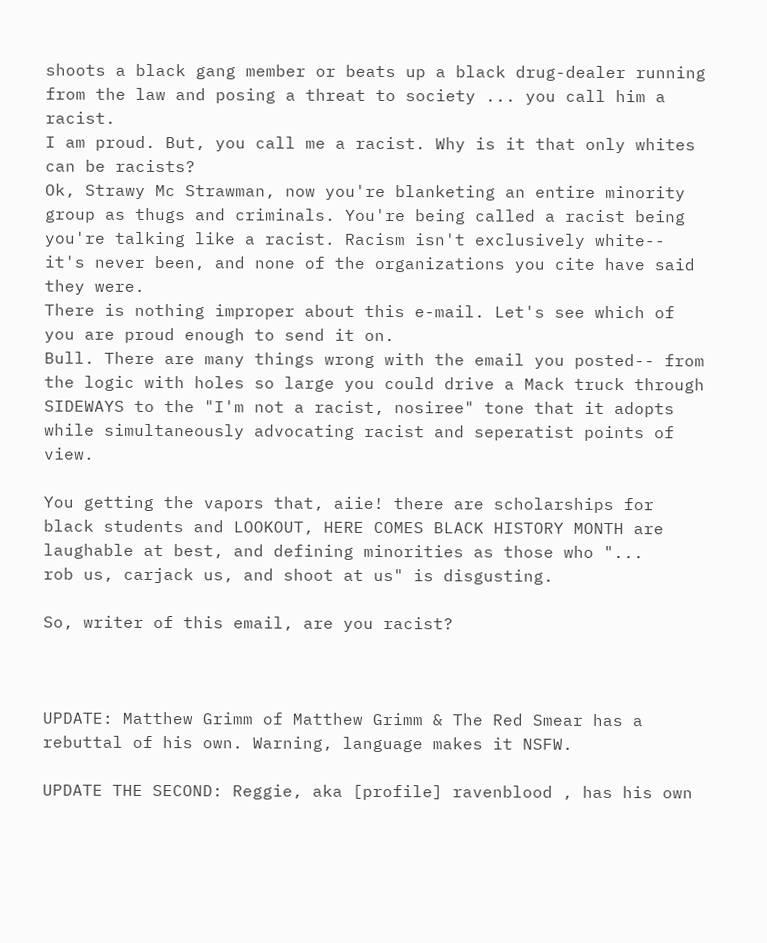shoots a black gang member or beats up a black drug-dealer running from the law and posing a threat to society ... you call him a racist.
I am proud. But, you call me a racist. Why is it that only whites can be racists?
Ok, Strawy Mc Strawman, now you're blanketing an entire minority group as thugs and criminals. You're being called a racist being you're talking like a racist. Racism isn't exclusively white-- it's never been, and none of the organizations you cite have said they were.
There is nothing improper about this e-mail. Let's see which of you are proud enough to send it on.
Bull. There are many things wrong with the email you posted-- from the logic with holes so large you could drive a Mack truck through SIDEWAYS to the "I'm not a racist, nosiree" tone that it adopts while simultaneously advocating racist and seperatist points of view.

You getting the vapors that, aiie! there are scholarships for black students and LOOKOUT, HERE COMES BLACK HISTORY MONTH are laughable at best, and defining minorities as those who "...
rob us, carjack us, and shoot at us" is disgusting.

So, writer of this email, are you racist?



UPDATE: Matthew Grimm of Matthew Grimm & The Red Smear has a rebuttal of his own. Warning, language makes it NSFW.

UPDATE THE SECOND: Reggie, aka [profile] ravenblood , has his own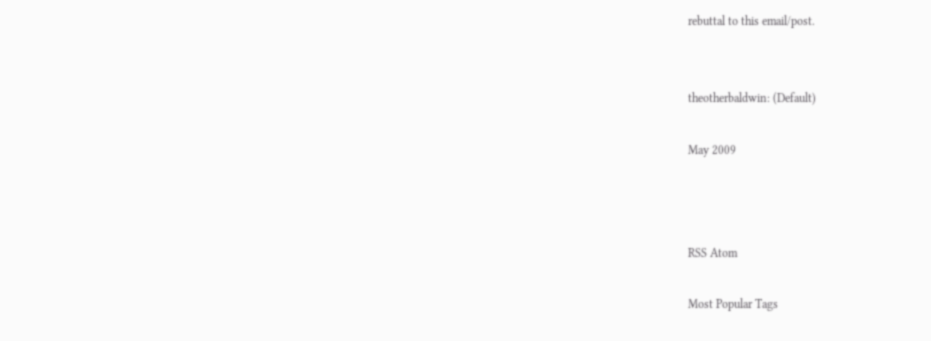rebuttal to this email/post.


theotherbaldwin: (Default)

May 2009



RSS Atom

Most Popular Tags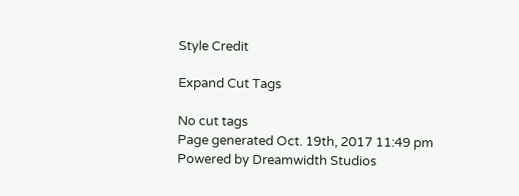Style Credit

Expand Cut Tags

No cut tags
Page generated Oct. 19th, 2017 11:49 pm
Powered by Dreamwidth Studios